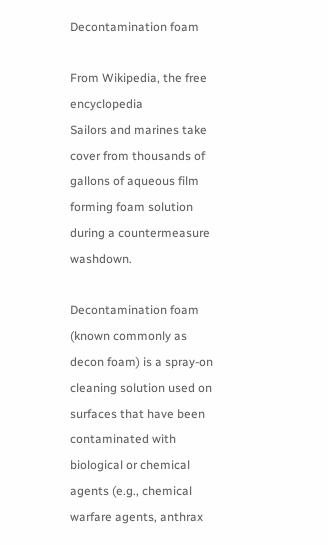Decontamination foam

From Wikipedia, the free encyclopedia
Sailors and marines take cover from thousands of gallons of aqueous film forming foam solution during a countermeasure washdown.

Decontamination foam (known commonly as decon foam) is a spray-on cleaning solution used on surfaces that have been contaminated with biological or chemical agents (e.g., chemical warfare agents, anthrax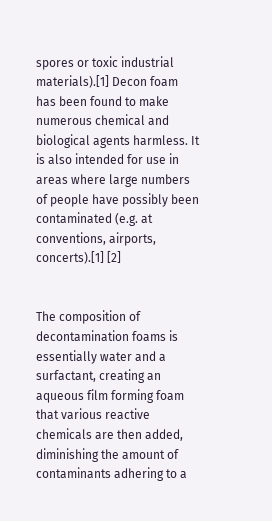spores or toxic industrial materials).[1] Decon foam has been found to make numerous chemical and biological agents harmless. It is also intended for use in areas where large numbers of people have possibly been contaminated (e.g. at conventions, airports, concerts).[1] [2]


The composition of decontamination foams is essentially water and a surfactant, creating an aqueous film forming foam that various reactive chemicals are then added, diminishing the amount of contaminants adhering to a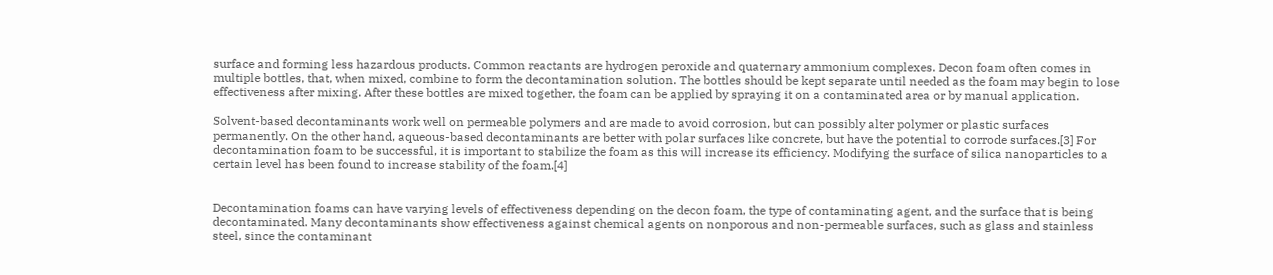surface and forming less hazardous products. Common reactants are hydrogen peroxide and quaternary ammonium complexes. Decon foam often comes in multiple bottles, that, when mixed, combine to form the decontamination solution. The bottles should be kept separate until needed as the foam may begin to lose effectiveness after mixing. After these bottles are mixed together, the foam can be applied by spraying it on a contaminated area or by manual application.

Solvent-based decontaminants work well on permeable polymers and are made to avoid corrosion, but can possibly alter polymer or plastic surfaces permanently. On the other hand, aqueous-based decontaminants are better with polar surfaces like concrete, but have the potential to corrode surfaces.[3] For decontamination foam to be successful, it is important to stabilize the foam as this will increase its efficiency. Modifying the surface of silica nanoparticles to a certain level has been found to increase stability of the foam.[4]


Decontamination foams can have varying levels of effectiveness depending on the decon foam, the type of contaminating agent, and the surface that is being decontaminated. Many decontaminants show effectiveness against chemical agents on nonporous and non-permeable surfaces, such as glass and stainless steel, since the contaminant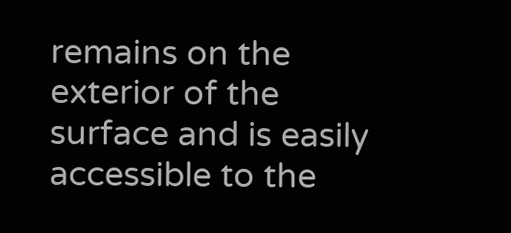remains on the exterior of the surface and is easily accessible to the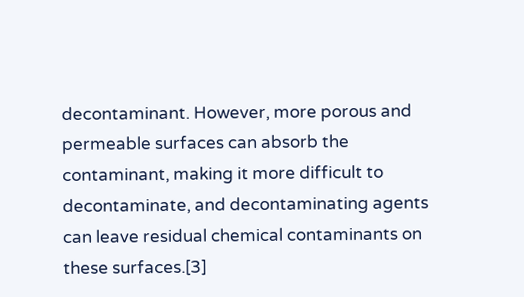decontaminant. However, more porous and permeable surfaces can absorb the contaminant, making it more difficult to decontaminate, and decontaminating agents can leave residual chemical contaminants on these surfaces.[3]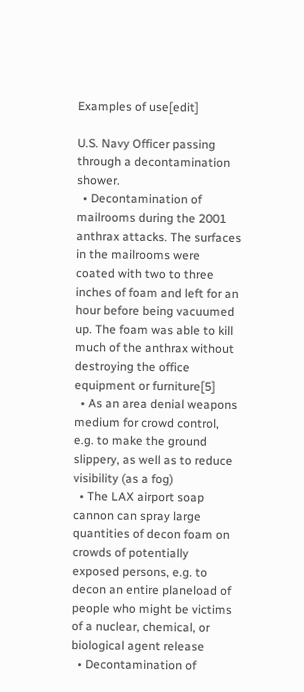Examples of use[edit]

U.S. Navy Officer passing through a decontamination shower.
  • Decontamination of mailrooms during the 2001 anthrax attacks. The surfaces in the mailrooms were coated with two to three inches of foam and left for an hour before being vacuumed up. The foam was able to kill much of the anthrax without destroying the office equipment or furniture[5]
  • As an area denial weapons medium for crowd control, e.g. to make the ground slippery, as well as to reduce visibility (as a fog)
  • The LAX airport soap cannon can spray large quantities of decon foam on crowds of potentially exposed persons, e.g. to decon an entire planeload of people who might be victims of a nuclear, chemical, or biological agent release
  • Decontamination of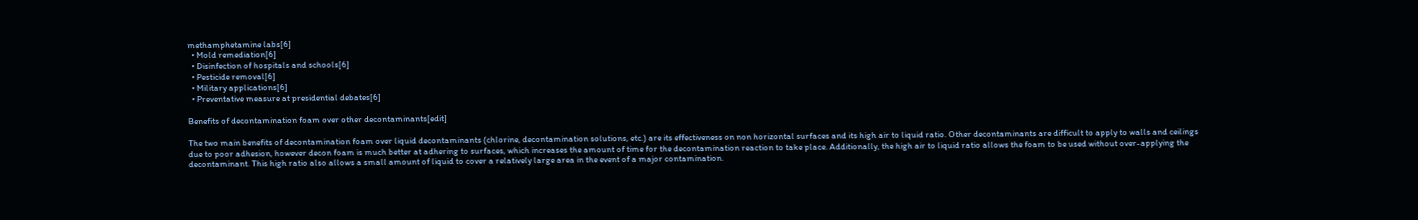methamphetamine labs[6]
  • Mold remediation[6]
  • Disinfection of hospitals and schools[6]
  • Pesticide removal[6]
  • Military applications[6]
  • Preventative measure at presidential debates[6]

Benefits of decontamination foam over other decontaminants[edit]

The two main benefits of decontamination foam over liquid decontaminants (chlorine, decontamination solutions, etc.) are its effectiveness on non horizontal surfaces and its high air to liquid ratio. Other decontaminants are difficult to apply to walls and ceilings due to poor adhesion, however decon foam is much better at adhering to surfaces, which increases the amount of time for the decontamination reaction to take place. Additionally, the high air to liquid ratio allows the foam to be used without over-applying the decontaminant. This high ratio also allows a small amount of liquid to cover a relatively large area in the event of a major contamination.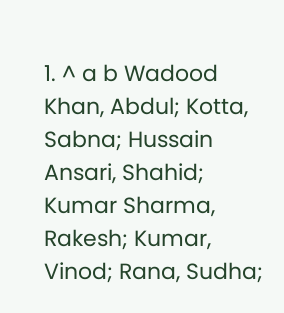1. ^ a b Wadood Khan, Abdul; Kotta, Sabna; Hussain Ansari, Shahid; Kumar Sharma, Rakesh; Kumar, Vinod; Rana, Sudha;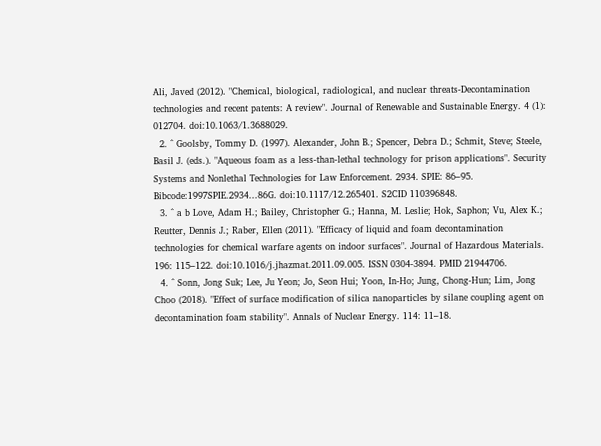Ali, Javed (2012). "Chemical, biological, radiological, and nuclear threats-Decontamination technologies and recent patents: A review". Journal of Renewable and Sustainable Energy. 4 (1): 012704. doi:10.1063/1.3688029.
  2. ^ Goolsby, Tommy D. (1997). Alexander, John B.; Spencer, Debra D.; Schmit, Steve; Steele, Basil J. (eds.). "Aqueous foam as a less-than-lethal technology for prison applications". Security Systems and Nonlethal Technologies for Law Enforcement. 2934. SPIE: 86–95. Bibcode:1997SPIE.2934...86G. doi:10.1117/12.265401. S2CID 110396848.
  3. ^ a b Love, Adam H.; Bailey, Christopher G.; Hanna, M. Leslie; Hok, Saphon; Vu, Alex K.; Reutter, Dennis J.; Raber, Ellen (2011). "Efficacy of liquid and foam decontamination technologies for chemical warfare agents on indoor surfaces". Journal of Hazardous Materials. 196: 115–122. doi:10.1016/j.jhazmat.2011.09.005. ISSN 0304-3894. PMID 21944706.
  4. ^ Sonn, Jong Suk; Lee, Ju Yeon; Jo, Seon Hui; Yoon, In-Ho; Jung, Chong-Hun; Lim, Jong Choo (2018). "Effect of surface modification of silica nanoparticles by silane coupling agent on decontamination foam stability". Annals of Nuclear Energy. 114: 11–18.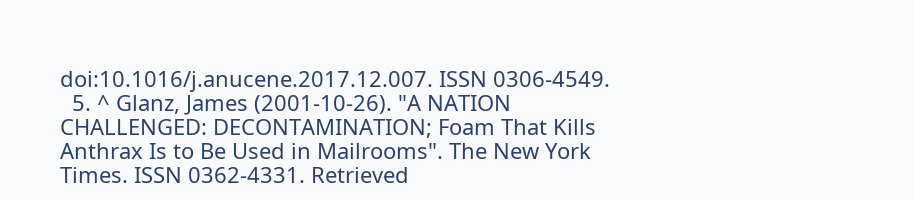doi:10.1016/j.anucene.2017.12.007. ISSN 0306-4549.
  5. ^ Glanz, James (2001-10-26). "A NATION CHALLENGED: DECONTAMINATION; Foam That Kills Anthrax Is to Be Used in Mailrooms". The New York Times. ISSN 0362-4331. Retrieved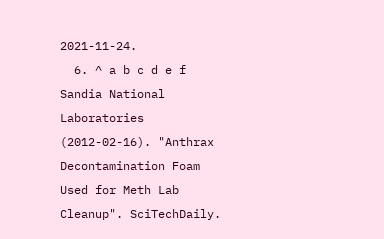2021-11-24.
  6. ^ a b c d e f Sandia National Laboratories (2012-02-16). "Anthrax Decontamination Foam Used for Meth Lab Cleanup". SciTechDaily.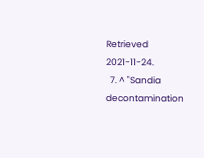Retrieved 2021-11-24.
  7. ^ "Sandia decontamination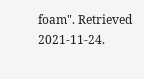foam". Retrieved 2021-11-24.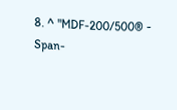8. ^ "MDF-200/500® - Span-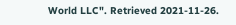World LLC". Retrieved 2021-11-26.